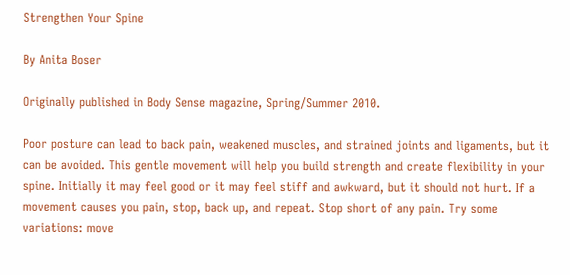Strengthen Your Spine

By Anita Boser

Originally published in Body Sense magazine, Spring/Summer 2010.

Poor posture can lead to back pain, weakened muscles, and strained joints and ligaments, but it can be avoided. This gentle movement will help you build strength and create flexibility in your spine. Initially it may feel good or it may feel stiff and awkward, but it should not hurt. If a movement causes you pain, stop, back up, and repeat. Stop short of any pain. Try some variations: move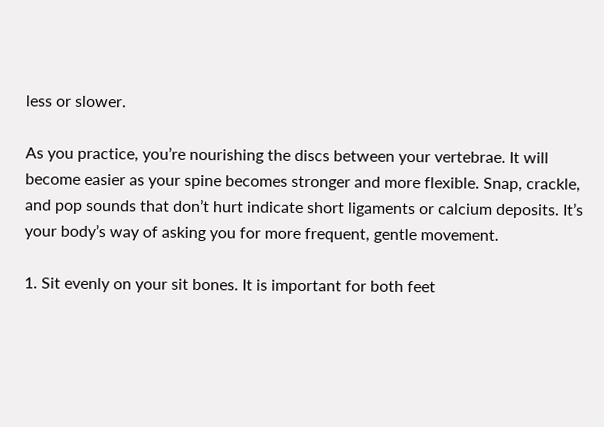less or slower.

As you practice, you’re nourishing the discs between your vertebrae. It will become easier as your spine becomes stronger and more flexible. Snap, crackle, and pop sounds that don’t hurt indicate short ligaments or calcium deposits. It’s your body’s way of asking you for more frequent, gentle movement.

1. Sit evenly on your sit bones. It is important for both feet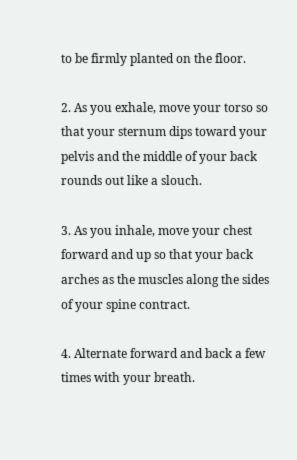to be firmly planted on the floor.

2. As you exhale, move your torso so that your sternum dips toward your pelvis and the middle of your back rounds out like a slouch.

3. As you inhale, move your chest forward and up so that your back arches as the muscles along the sides of your spine contract.

4. Alternate forward and back a few times with your breath.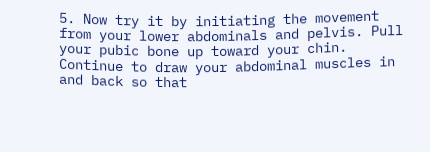5. Now try it by initiating the movement from your lower abdominals and pelvis. Pull your pubic bone up toward your chin. Continue to draw your abdominal muscles in and back so that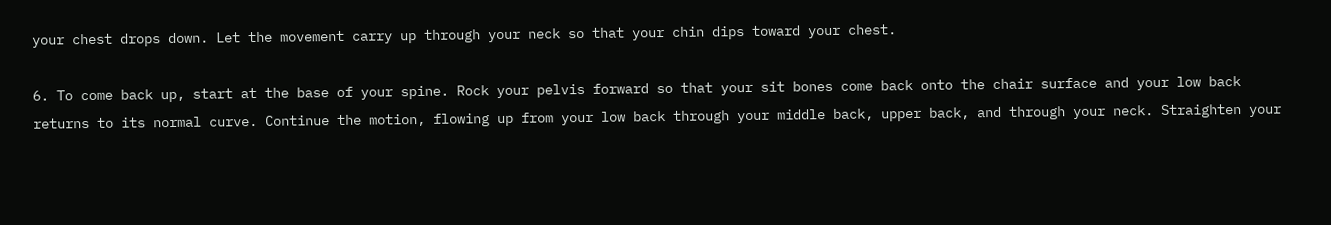your chest drops down. Let the movement carry up through your neck so that your chin dips toward your chest.

6. To come back up, start at the base of your spine. Rock your pelvis forward so that your sit bones come back onto the chair surface and your low back returns to its normal curve. Continue the motion, flowing up from your low back through your middle back, upper back, and through your neck. Straighten your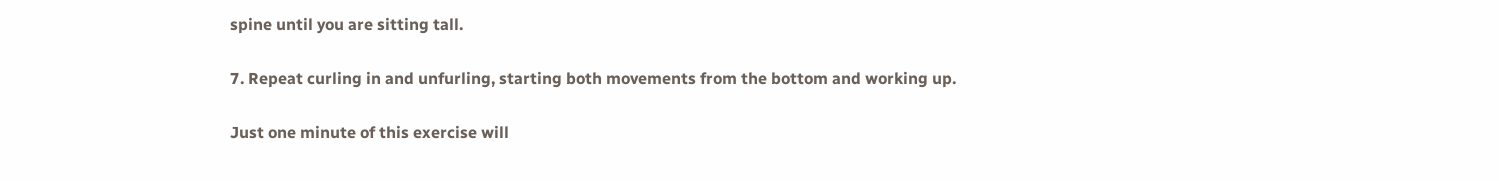spine until you are sitting tall.

7. Repeat curling in and unfurling, starting both movements from the bottom and working up.

Just one minute of this exercise will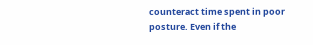counteract time spent in poor posture. Even if the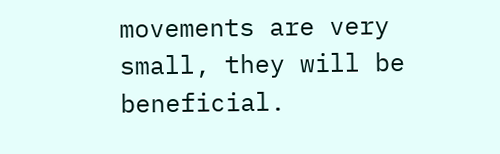movements are very small, they will be beneficial.